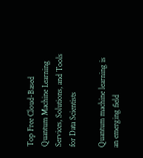Top Free Cloud-Based Quantum Machine Learning Services, Solutions, and Tools for Data Scientists

Quantum machine learning is an emerging field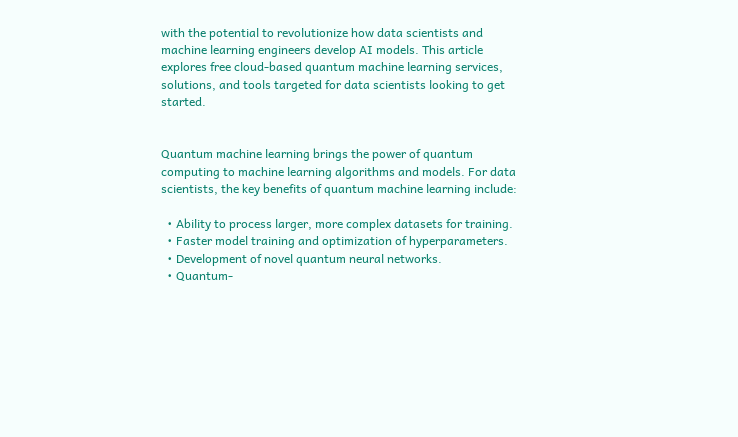with the potential to revolutionize how data scientists and machine learning engineers develop AI models. This article explores free cloud-based quantum machine learning services, solutions, and tools targeted for data scientists looking to get started.


Quantum machine learning brings the power of quantum computing to machine learning algorithms and models. For data scientists, the key benefits of quantum machine learning include:

  • Ability to process larger, more complex datasets for training.
  • Faster model training and optimization of hyperparameters.
  • Development of novel quantum neural networks.
  • Quantum-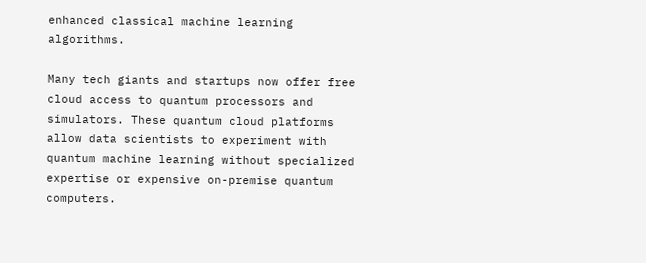enhanced classical machine learning algorithms.

Many tech giants and startups now offer free cloud access to quantum processors and simulators. These quantum cloud platforms allow data scientists to experiment with quantum machine learning without specialized expertise or expensive on-premise quantum computers.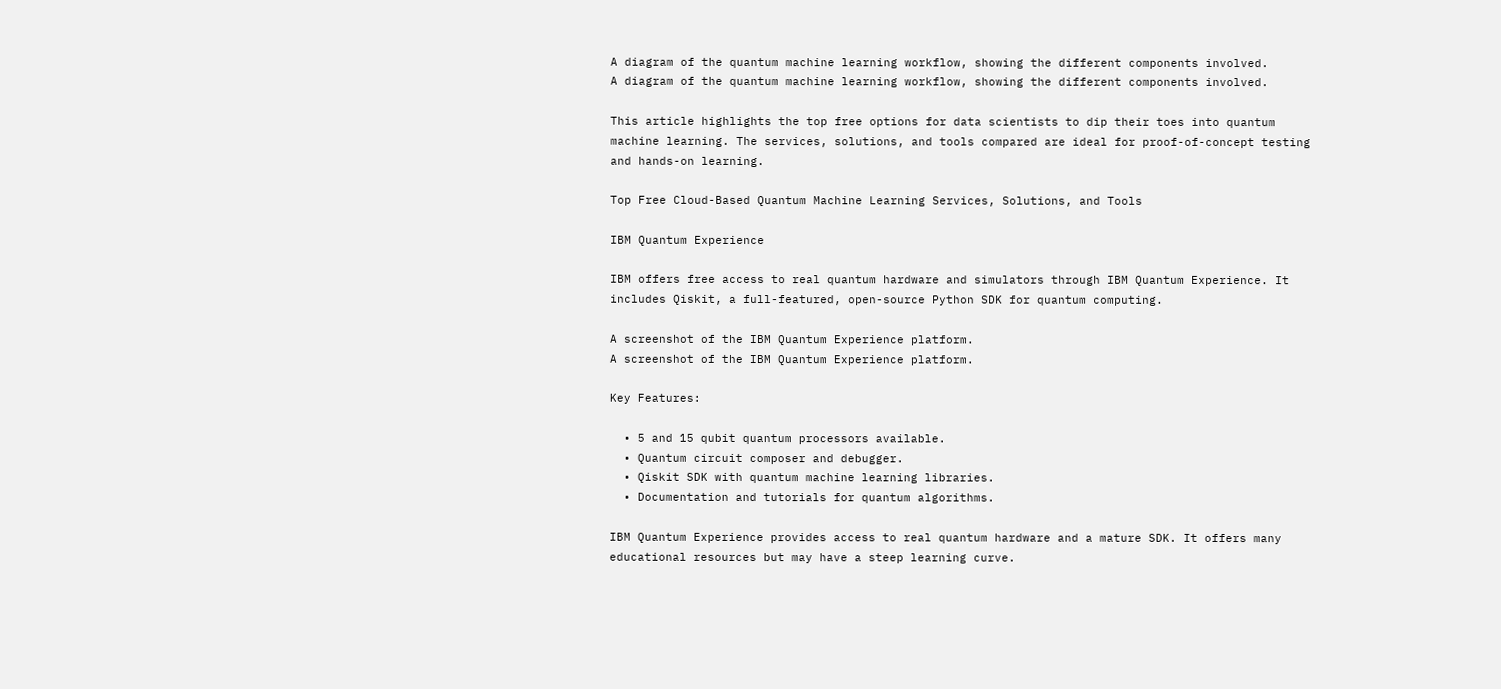A diagram of the quantum machine learning workflow, showing the different components involved.
A diagram of the quantum machine learning workflow, showing the different components involved.

This article highlights the top free options for data scientists to dip their toes into quantum machine learning. The services, solutions, and tools compared are ideal for proof-of-concept testing and hands-on learning.

Top Free Cloud-Based Quantum Machine Learning Services, Solutions, and Tools

IBM Quantum Experience

IBM offers free access to real quantum hardware and simulators through IBM Quantum Experience. It includes Qiskit, a full-featured, open-source Python SDK for quantum computing.

A screenshot of the IBM Quantum Experience platform.
A screenshot of the IBM Quantum Experience platform.

Key Features:

  • 5 and 15 qubit quantum processors available.
  • Quantum circuit composer and debugger.
  • Qiskit SDK with quantum machine learning libraries.
  • Documentation and tutorials for quantum algorithms.

IBM Quantum Experience provides access to real quantum hardware and a mature SDK. It offers many educational resources but may have a steep learning curve.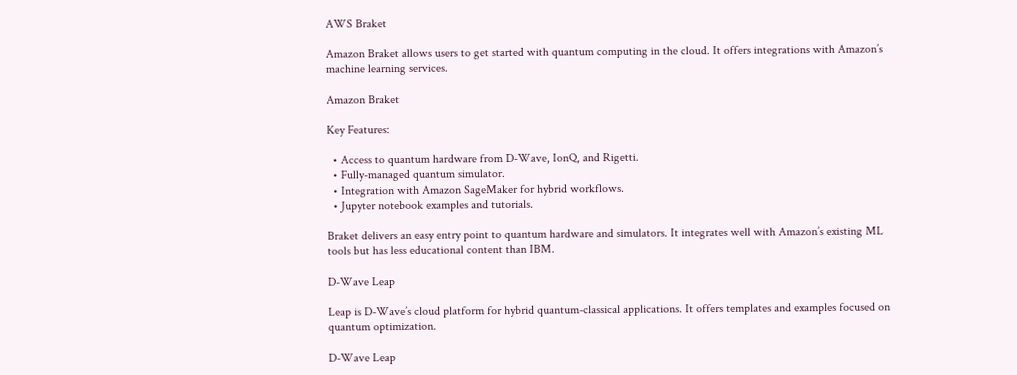AWS Braket

Amazon Braket allows users to get started with quantum computing in the cloud. It offers integrations with Amazon’s machine learning services.

Amazon Braket

Key Features:

  • Access to quantum hardware from D-Wave, IonQ, and Rigetti.
  • Fully-managed quantum simulator.
  • Integration with Amazon SageMaker for hybrid workflows.
  • Jupyter notebook examples and tutorials.

Braket delivers an easy entry point to quantum hardware and simulators. It integrates well with Amazon’s existing ML tools but has less educational content than IBM.

D-Wave Leap

Leap is D-Wave’s cloud platform for hybrid quantum-classical applications. It offers templates and examples focused on quantum optimization.

D-Wave Leap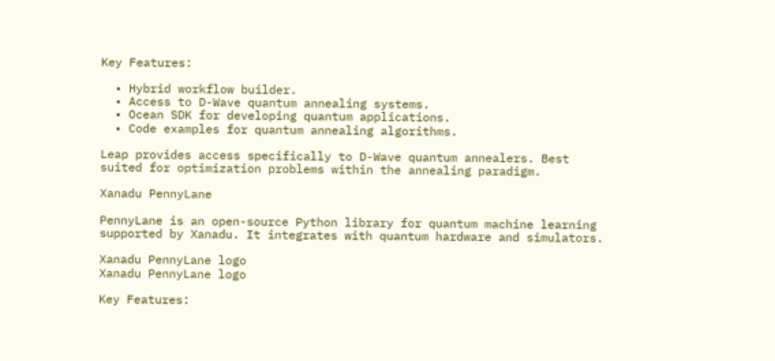Key Features:

  • Hybrid workflow builder.
  • Access to D-Wave quantum annealing systems.
  • Ocean SDK for developing quantum applications.
  • Code examples for quantum annealing algorithms.

Leap provides access specifically to D-Wave quantum annealers. Best suited for optimization problems within the annealing paradigm.

Xanadu PennyLane

PennyLane is an open-source Python library for quantum machine learning supported by Xanadu. It integrates with quantum hardware and simulators.

Xanadu PennyLane logo
Xanadu PennyLane logo

Key Features: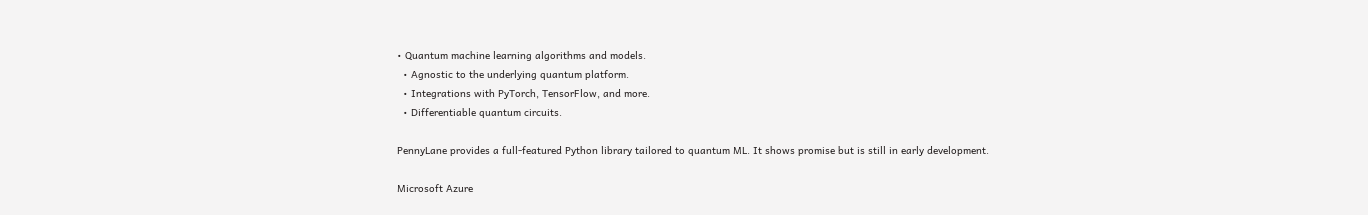• Quantum machine learning algorithms and models.
  • Agnostic to the underlying quantum platform.
  • Integrations with PyTorch, TensorFlow, and more.
  • Differentiable quantum circuits.

PennyLane provides a full-featured Python library tailored to quantum ML. It shows promise but is still in early development.

Microsoft Azure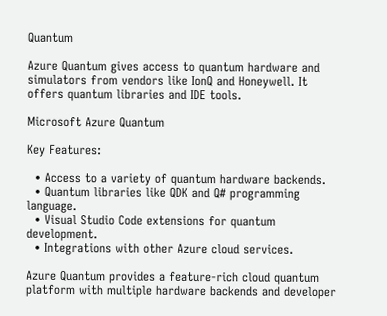Quantum

Azure Quantum gives access to quantum hardware and simulators from vendors like IonQ and Honeywell. It offers quantum libraries and IDE tools.

Microsoft Azure Quantum

Key Features:

  • Access to a variety of quantum hardware backends.
  • Quantum libraries like QDK and Q# programming language.
  • Visual Studio Code extensions for quantum development.
  • Integrations with other Azure cloud services.

Azure Quantum provides a feature-rich cloud quantum platform with multiple hardware backends and developer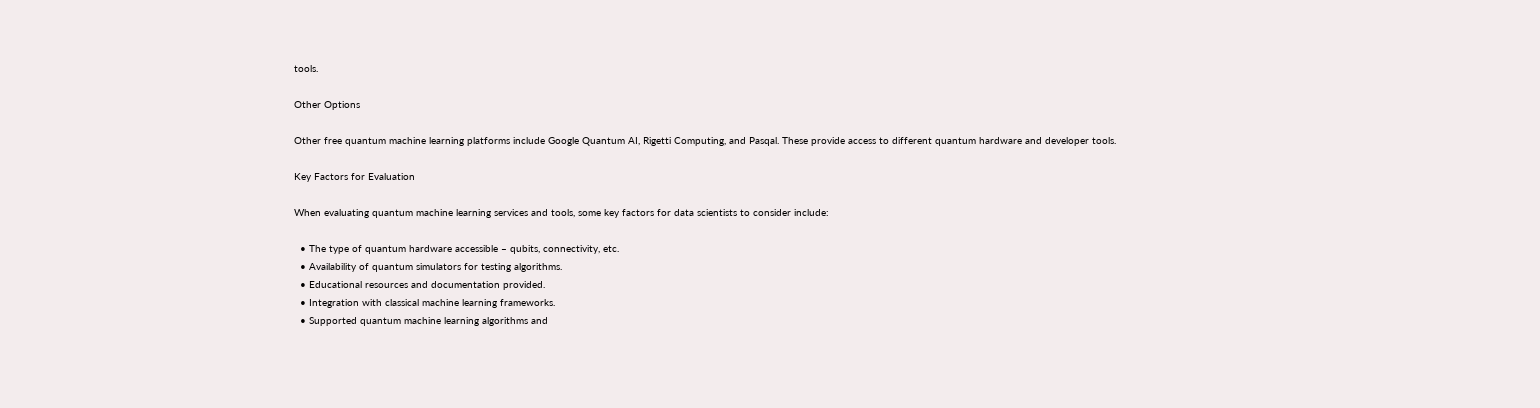tools.

Other Options

Other free quantum machine learning platforms include Google Quantum AI, Rigetti Computing, and Pasqal. These provide access to different quantum hardware and developer tools.

Key Factors for Evaluation

When evaluating quantum machine learning services and tools, some key factors for data scientists to consider include:

  • The type of quantum hardware accessible – qubits, connectivity, etc.
  • Availability of quantum simulators for testing algorithms.
  • Educational resources and documentation provided.
  • Integration with classical machine learning frameworks.
  • Supported quantum machine learning algorithms and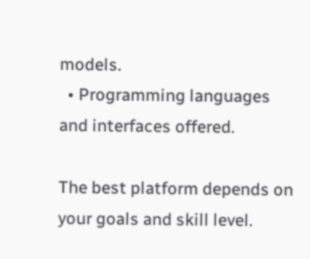models.
  • Programming languages and interfaces offered.

The best platform depends on your goals and skill level.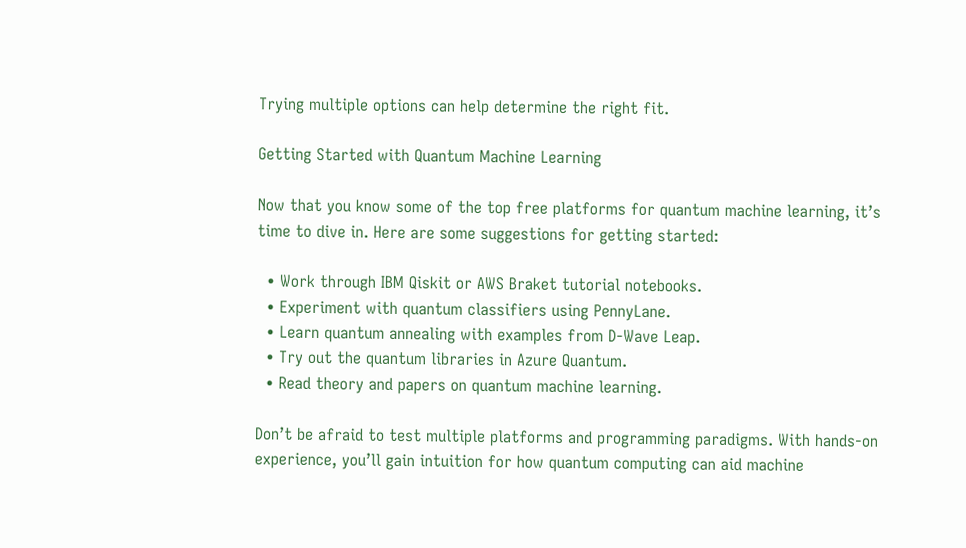Trying multiple options can help determine the right fit.

Getting Started with Quantum Machine Learning

Now that you know some of the top free platforms for quantum machine learning, it’s time to dive in. Here are some suggestions for getting started:

  • Work through IBM Qiskit or AWS Braket tutorial notebooks.
  • Experiment with quantum classifiers using PennyLane.
  • Learn quantum annealing with examples from D-Wave Leap.
  • Try out the quantum libraries in Azure Quantum.
  • Read theory and papers on quantum machine learning.

Don’t be afraid to test multiple platforms and programming paradigms. With hands-on experience, you’ll gain intuition for how quantum computing can aid machine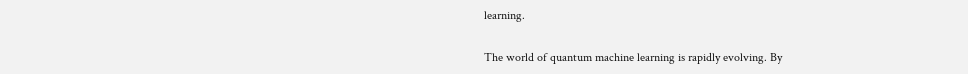learning.

The world of quantum machine learning is rapidly evolving. By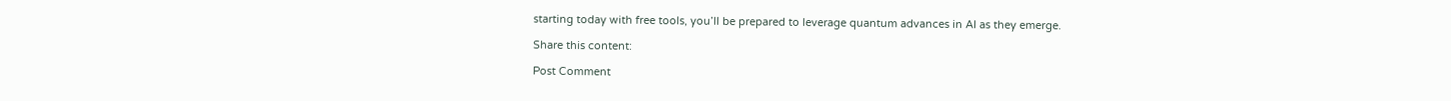starting today with free tools, you’ll be prepared to leverage quantum advances in AI as they emerge.

Share this content:

Post Comment